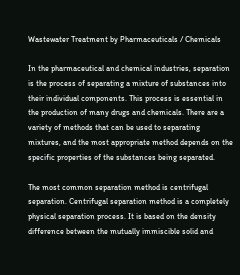Wastewater Treatment by Pharmaceuticals / Chemicals

In the pharmaceutical and chemical industries, separation is the process of separating a mixture of substances into their individual components. This process is essential in the production of many drugs and chemicals. There are a variety of methods that can be used to separating mixtures, and the most appropriate method depends on the specific properties of the substances being separated.

The most common separation method is centrifugal separation. Centrifugal separation method is a completely physical separation process. It is based on the density difference between the mutually immiscible solid and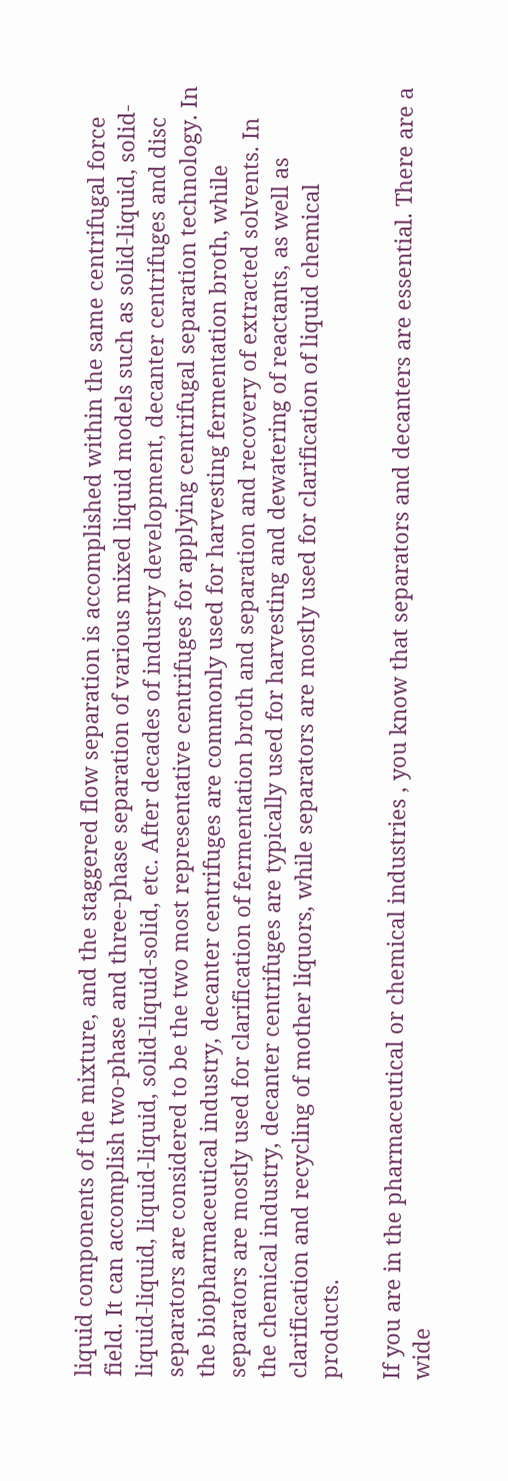liquid components of the mixture, and the staggered flow separation is accomplished within the same centrifugal force field. It can accomplish two-phase and three-phase separation of various mixed liquid models such as solid-liquid, solid-liquid-liquid, liquid-liquid, solid-liquid-solid, etc. After decades of industry development, decanter centrifuges and disc separators are considered to be the two most representative centrifuges for applying centrifugal separation technology. In the biopharmaceutical industry, decanter centrifuges are commonly used for harvesting fermentation broth, while separators are mostly used for clarification of fermentation broth and separation and recovery of extracted solvents. In the chemical industry, decanter centrifuges are typically used for harvesting and dewatering of reactants, as well as clarification and recycling of mother liquors, while separators are mostly used for clarification of liquid chemical products.

If you are in the pharmaceutical or chemical industries , you know that separators and decanters are essential. There are a wide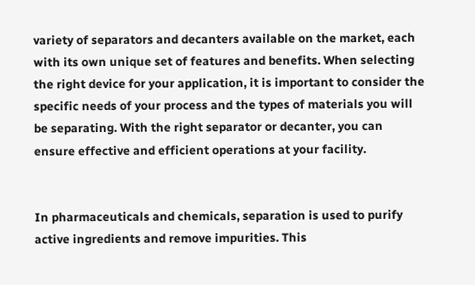variety of separators and decanters available on the market, each with its own unique set of features and benefits. When selecting the right device for your application, it is important to consider the specific needs of your process and the types of materials you will be separating. With the right separator or decanter, you can ensure effective and efficient operations at your facility.


In pharmaceuticals and chemicals, separation is used to purify active ingredients and remove impurities. This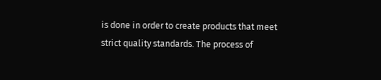is done in order to create products that meet strict quality standards. The process of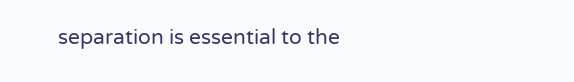separation is essential to the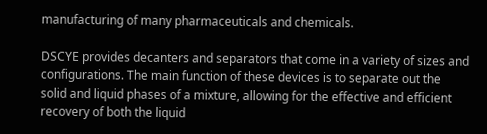manufacturing of many pharmaceuticals and chemicals.

DSCYE provides decanters and separators that come in a variety of sizes and configurations. The main function of these devices is to separate out the solid and liquid phases of a mixture, allowing for the effective and efficient recovery of both the liquid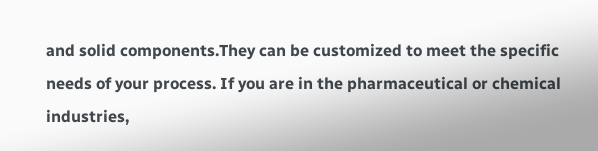and solid components.They can be customized to meet the specific needs of your process. If you are in the pharmaceutical or chemical industries,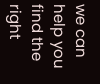we can help you find the right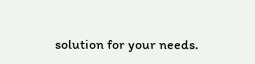solution for your needs.